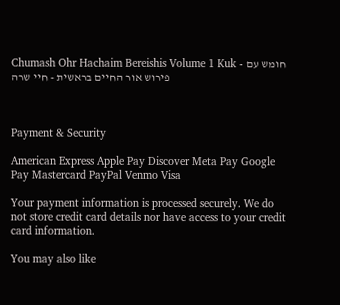Chumash Ohr Hachaim Bereishis Volume 1 Kuk - חומש עם פירוש אור החיים בראשית - חיי שרה



Payment & Security

American Express Apple Pay Discover Meta Pay Google Pay Mastercard PayPal Venmo Visa

Your payment information is processed securely. We do not store credit card details nor have access to your credit card information.

You may also like